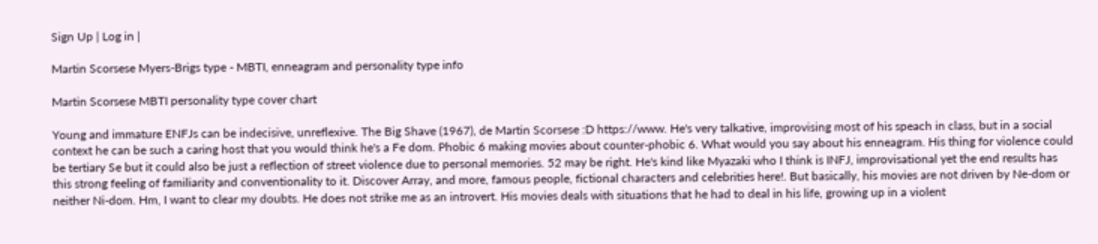Sign Up | Log in |

Martin Scorsese Myers-Brigs type - MBTI, enneagram and personality type info

Martin Scorsese MBTI personality type cover chart

Young and immature ENFJs can be indecisive, unreflexive. The Big Shave (1967), de Martin Scorsese :D https://www. He's very talkative, improvising most of his speach in class, but in a social context he can be such a caring host that you would think he's a Fe dom. Phobic 6 making movies about counter-phobic 6. What would you say about his enneagram. His thing for violence could be tertiary Se but it could also be just a reflection of street violence due to personal memories. 52 may be right. He's kind like Myazaki who I think is INFJ, improvisational yet the end results has this strong feeling of familiarity and conventionality to it. Discover Array, and more, famous people, fictional characters and celebrities here!. But basically, his movies are not driven by Ne-dom or neither Ni-dom. Hm, I want to clear my doubts. He does not strike me as an introvert. His movies deals with situations that he had to deal in his life, growing up in a violent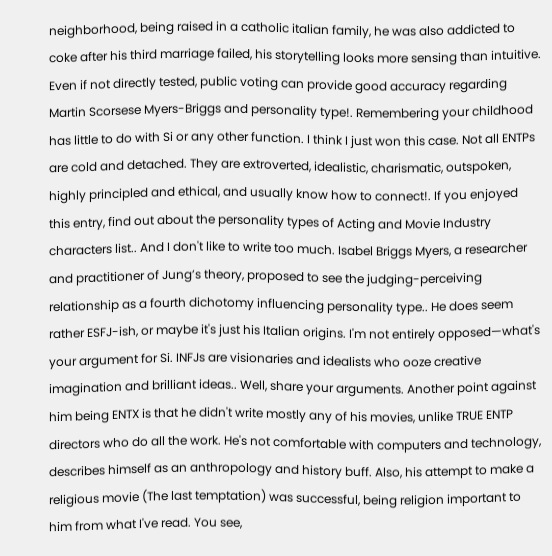neighborhood, being raised in a catholic italian family, he was also addicted to coke after his third marriage failed, his storytelling looks more sensing than intuitive. Even if not directly tested, public voting can provide good accuracy regarding Martin Scorsese Myers-Briggs and personality type!. Remembering your childhood has little to do with Si or any other function. I think I just won this case. Not all ENTPs are cold and detached. They are extroverted, idealistic, charismatic, outspoken, highly principled and ethical, and usually know how to connect!. If you enjoyed this entry, find out about the personality types of Acting and Movie Industry characters list.. And I don't like to write too much. Isabel Briggs Myers, a researcher and practitioner of Jung’s theory, proposed to see the judging-perceiving relationship as a fourth dichotomy influencing personality type.. He does seem rather ESFJ-ish, or maybe it's just his Italian origins. I'm not entirely opposed—what's your argument for Si. INFJs are visionaries and idealists who ooze creative imagination and brilliant ideas.. Well, share your arguments. Another point against him being ENTX is that he didn't write mostly any of his movies, unlike TRUE ENTP directors who do all the work. He's not comfortable with computers and technology, describes himself as an anthropology and history buff. Also, his attempt to make a religious movie (The last temptation) was successful, being religion important to him from what I've read. You see,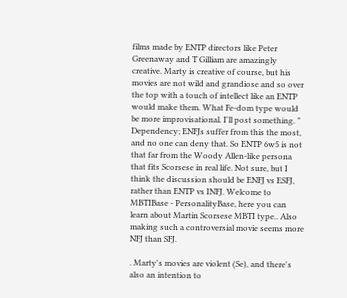films made by ENTP directors like Peter Greenaway and T Gilliam are amazingly creative. Marty is creative of course, but his movies are not wild and grandiose and so over the top with a touch of intellect like an ENTP would make them. What Fe-dom type would be more improvisational. I'll post something. " Dependency; ENFJs suffer from this the most, and no one can deny that. So ENTP 6w5 is not that far from the Woody Allen-like persona that fits Scorsese in real life. Not sure, but I think the discussion should be ENFJ vs ESFJ, rather than ENTP vs INFJ. Welcome to MBTIBase - PersonalityBase, here you can learn about Martin Scorsese MBTI type.. Also making such a controversial movie seems more NFJ than SFJ.

. Marty's movies are violent (Se), and there's also an intention to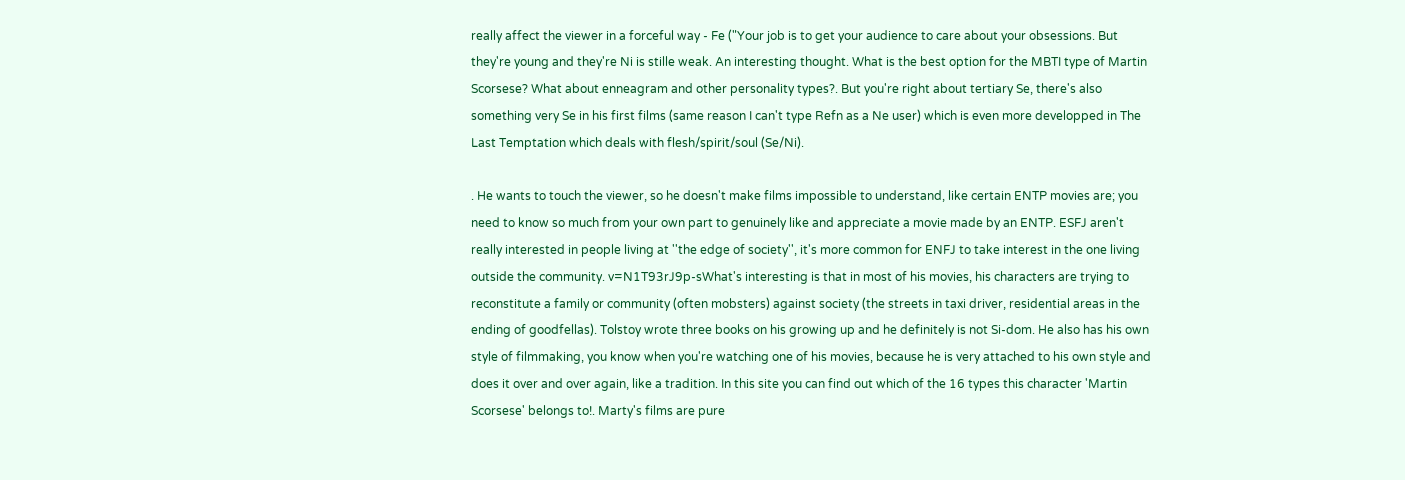really affect the viewer in a forceful way - Fe ("Your job is to get your audience to care about your obsessions. But they're young and they're Ni is stille weak. An interesting thought. What is the best option for the MBTI type of Martin Scorsese? What about enneagram and other personality types?. But you're right about tertiary Se, there's also something very Se in his first films (same reason I can't type Refn as a Ne user) which is even more developped in The Last Temptation which deals with flesh/spirit/soul (Se/Ni).

. He wants to touch the viewer, so he doesn't make films impossible to understand, like certain ENTP movies are; you need to know so much from your own part to genuinely like and appreciate a movie made by an ENTP. ESFJ aren't really interested in people living at ''the edge of society'', it's more common for ENFJ to take interest in the one living outside the community. v=N1T93rJ9p-sWhat's interesting is that in most of his movies, his characters are trying to reconstitute a family or community (often mobsters) against society (the streets in taxi driver, residential areas in the ending of goodfellas). Tolstoy wrote three books on his growing up and he definitely is not Si-dom. He also has his own style of filmmaking, you know when you're watching one of his movies, because he is very attached to his own style and does it over and over again, like a tradition. In this site you can find out which of the 16 types this character 'Martin Scorsese' belongs to!. Marty's films are pure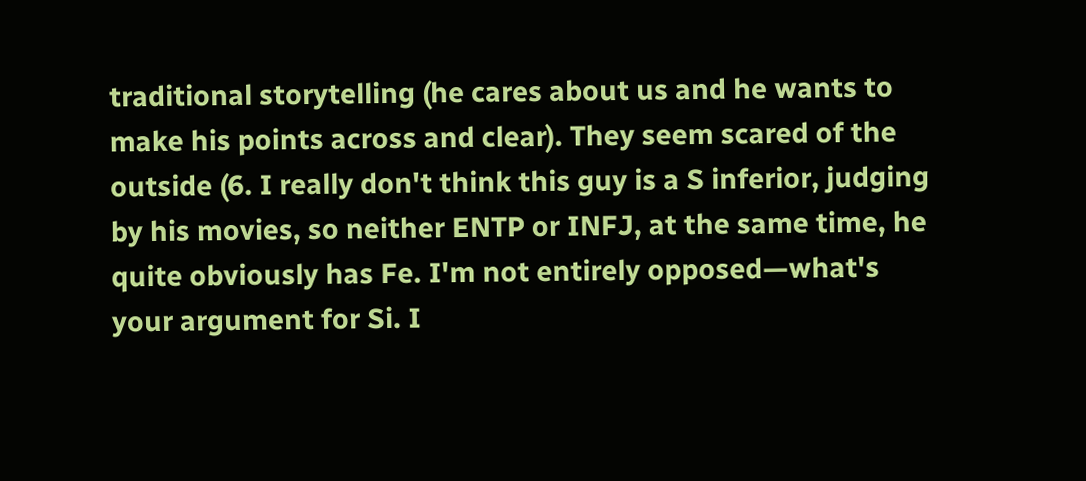traditional storytelling (he cares about us and he wants to make his points across and clear). They seem scared of the outside (6. I really don't think this guy is a S inferior, judging by his movies, so neither ENTP or INFJ, at the same time, he quite obviously has Fe. I'm not entirely opposed—what's your argument for Si. I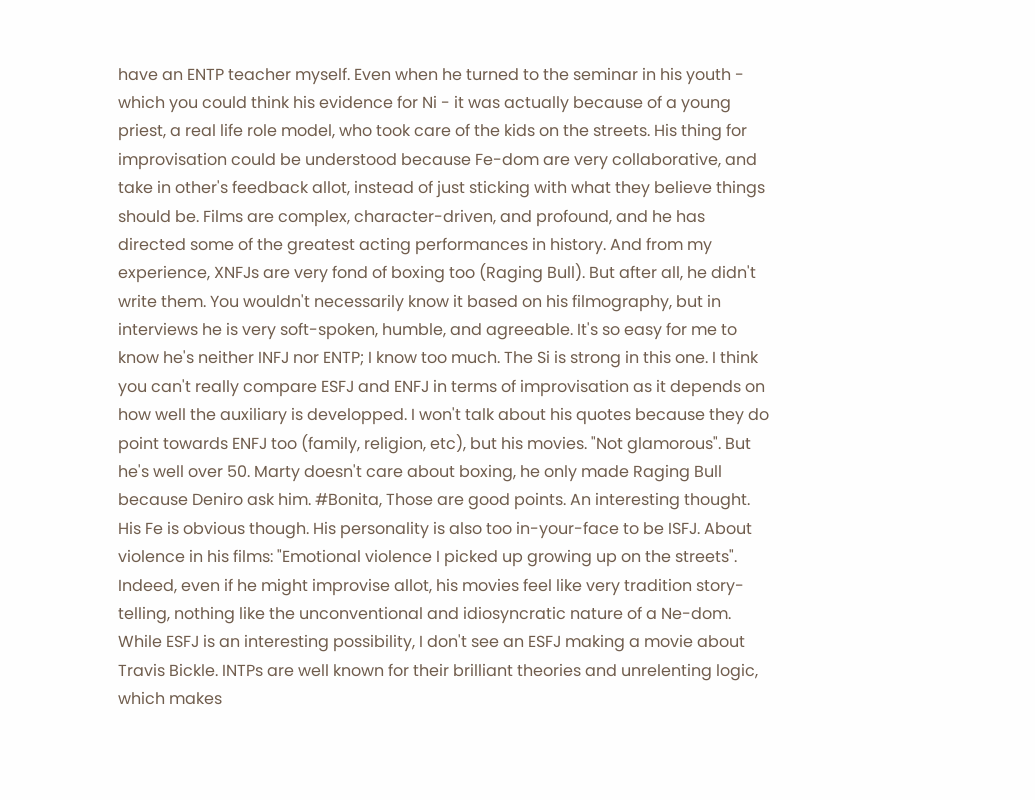have an ENTP teacher myself. Even when he turned to the seminar in his youth - which you could think his evidence for Ni - it was actually because of a young priest, a real life role model, who took care of the kids on the streets. His thing for improvisation could be understood because Fe-dom are very collaborative, and take in other's feedback allot, instead of just sticking with what they believe things should be. Films are complex, character-driven, and profound, and he has directed some of the greatest acting performances in history. And from my experience, XNFJs are very fond of boxing too (Raging Bull). But after all, he didn't write them. You wouldn't necessarily know it based on his filmography, but in interviews he is very soft-spoken, humble, and agreeable. It's so easy for me to know he's neither INFJ nor ENTP; I know too much. The Si is strong in this one. I think you can't really compare ESFJ and ENFJ in terms of improvisation as it depends on how well the auxiliary is developped. I won't talk about his quotes because they do point towards ENFJ too (family, religion, etc), but his movies. "Not glamorous". But he's well over 50. Marty doesn't care about boxing, he only made Raging Bull because Deniro ask him. #Bonita, Those are good points. An interesting thought. His Fe is obvious though. His personality is also too in-your-face to be ISFJ. About violence in his films: "Emotional violence I picked up growing up on the streets". Indeed, even if he might improvise allot, his movies feel like very tradition story-telling, nothing like the unconventional and idiosyncratic nature of a Ne-dom. While ESFJ is an interesting possibility, I don't see an ESFJ making a movie about Travis Bickle. INTPs are well known for their brilliant theories and unrelenting logic, which makes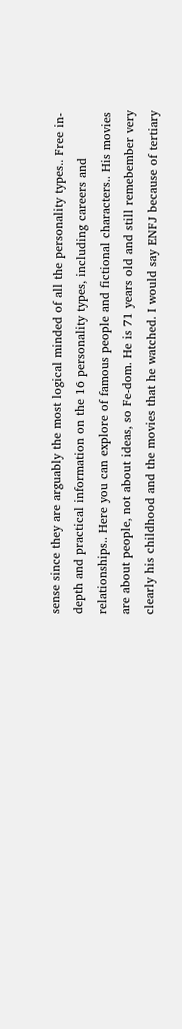sense since they are arguably the most logical minded of all the personality types.. Free in-depth and practical information on the 16 personality types, including careers and relationships.. Here you can explore of famous people and fictional characters.. His movies are about people, not about ideas, so Fe-dom. He is 71 years old and still remebember very clearly his childhood and the movies that he watched. I would say ENFJ because of tertiary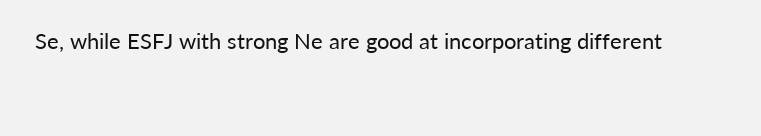Se, while ESFJ with strong Ne are good at incorporating different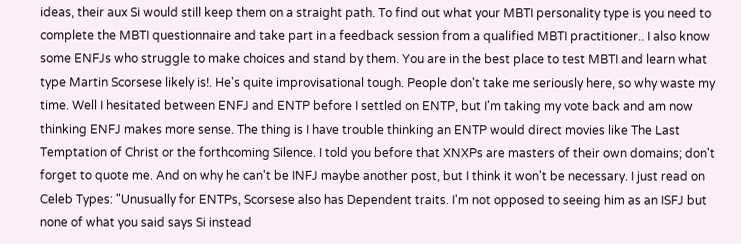ideas, their aux Si would still keep them on a straight path. To find out what your MBTI personality type is you need to complete the MBTI questionnaire and take part in a feedback session from a qualified MBTI practitioner.. I also know some ENFJs who struggle to make choices and stand by them. You are in the best place to test MBTI and learn what type Martin Scorsese likely is!. He's quite improvisational tough. People don't take me seriously here, so why waste my time. Well I hesitated between ENFJ and ENTP before I settled on ENTP, but I'm taking my vote back and am now thinking ENFJ makes more sense. The thing is I have trouble thinking an ENTP would direct movies like The Last Temptation of Christ or the forthcoming Silence. I told you before that XNXPs are masters of their own domains; don't forget to quote me. And on why he can't be INFJ maybe another post, but I think it won't be necessary. I just read on Celeb Types: "Unusually for ENTPs, Scorsese also has Dependent traits. I'm not opposed to seeing him as an ISFJ but none of what you said says Si instead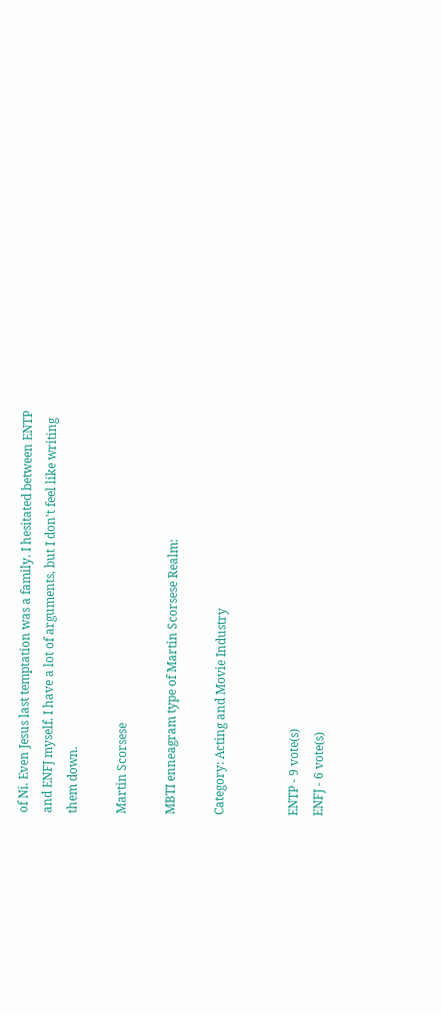of Ni. Even Jesus last temptation was a family. I hesitated between ENTP and ENFJ myself. I have a lot of arguments, but I don't feel like writing them down.

Martin Scorsese

MBTI enneagram type of Martin Scorsese Realm:

Category: Acting and Movie Industry


ENTP - 9 vote(s)
ENFJ - 6 vote(s)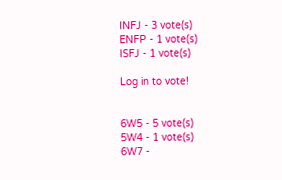INFJ - 3 vote(s)
ENFP - 1 vote(s)
ISFJ - 1 vote(s)

Log in to vote!


6W5 - 5 vote(s)
5W4 - 1 vote(s)
6W7 -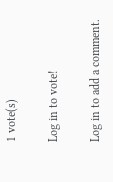1 vote(s)

Log in to vote!

Log in to add a comment.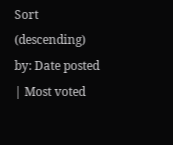Sort (descending) by: Date posted | Most voted